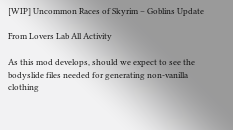[WIP] Uncommon Races of Skyrim – Goblins Update

From Lovers Lab All Activity

As this mod develops, should we expect to see the bodyslide files needed for generating non-vanilla clothing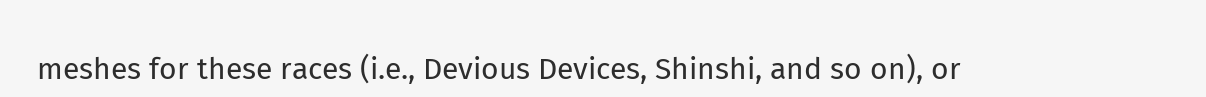meshes for these races (i.e., Devious Devices, Shinshi, and so on), or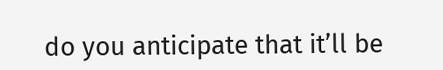do you anticipate that it’ll be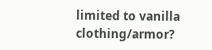limited to vanilla clothing/armor?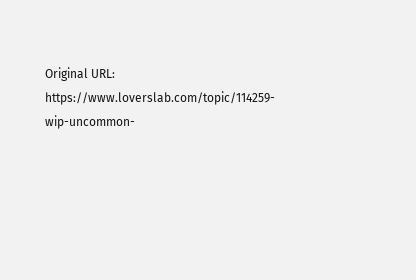Original URL: https://www.loverslab.com/topic/114259-wip-uncommon-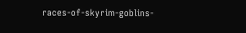races-of-skyrim-goblins-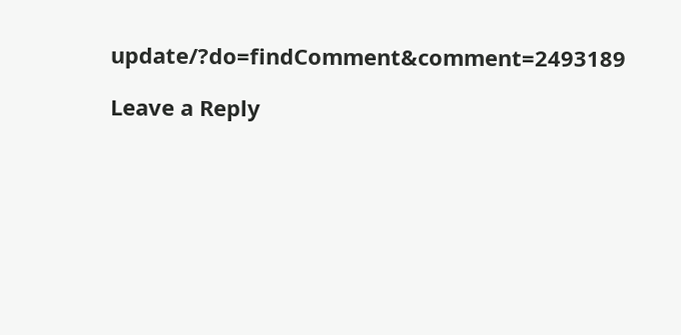update/?do=findComment&comment=2493189

Leave a Reply